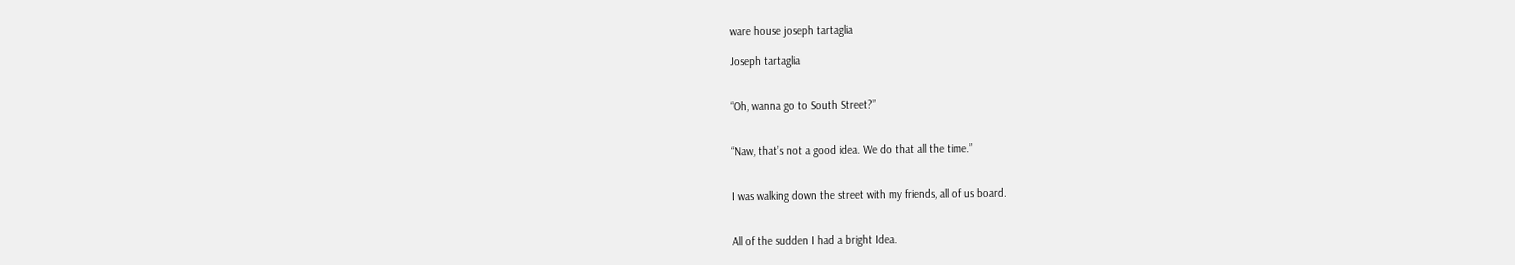ware house joseph tartaglia

Joseph tartaglia


“Oh, wanna go to South Street?”


“Naw, that’s not a good idea. We do that all the time.”


I was walking down the street with my friends, all of us board.


All of the sudden I had a bright Idea.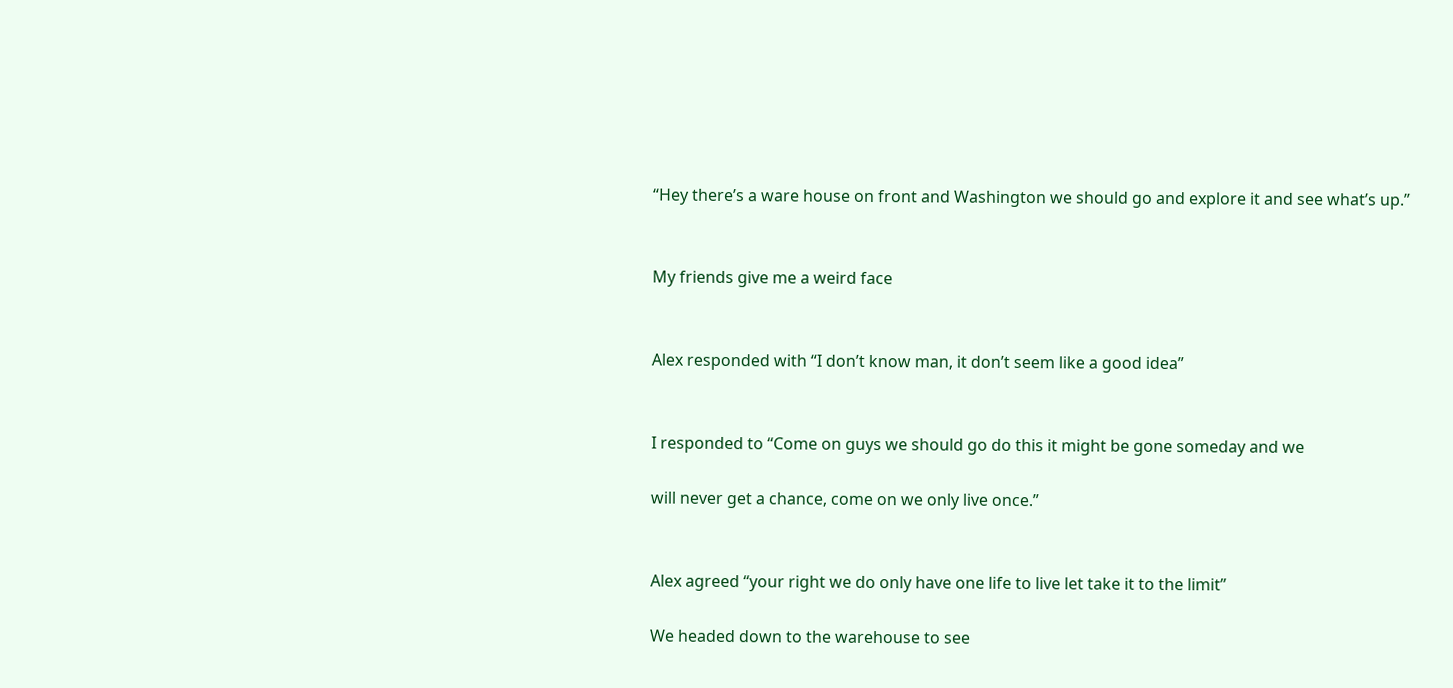“Hey there’s a ware house on front and Washington we should go and explore it and see what’s up.”


My friends give me a weird face


Alex responded with “I don’t know man, it don’t seem like a good idea”


I responded to “Come on guys we should go do this it might be gone someday and we

will never get a chance, come on we only live once.”


Alex agreed “your right we do only have one life to live let take it to the limit”

We headed down to the warehouse to see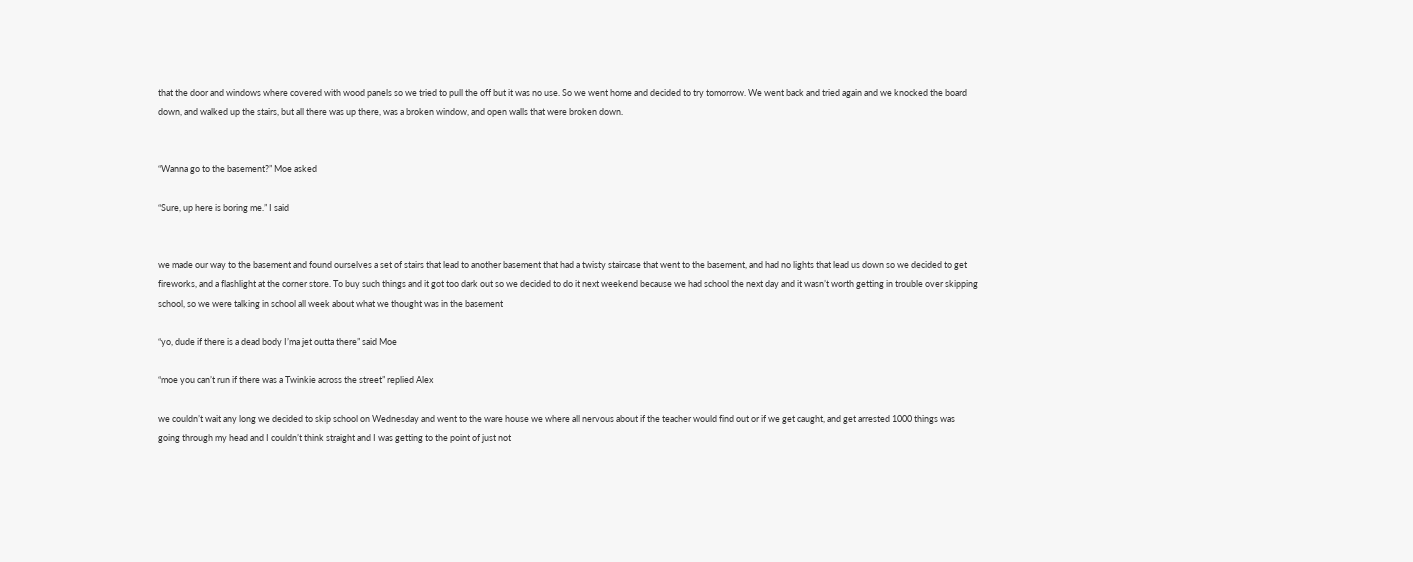that the door and windows where covered with wood panels so we tried to pull the off but it was no use. So we went home and decided to try tomorrow. We went back and tried again and we knocked the board down, and walked up the stairs, but all there was up there, was a broken window, and open walls that were broken down.


“Wanna go to the basement?” Moe asked

“Sure, up here is boring me.” I said


we made our way to the basement and found ourselves a set of stairs that lead to another basement that had a twisty staircase that went to the basement, and had no lights that lead us down so we decided to get fireworks, and a flashlight at the corner store. To buy such things and it got too dark out so we decided to do it next weekend because we had school the next day and it wasn’t worth getting in trouble over skipping school, so we were talking in school all week about what we thought was in the basement

“yo, dude if there is a dead body I’ma jet outta there” said Moe

“moe you can’t run if there was a Twinkie across the street” replied Alex

we couldn’t wait any long we decided to skip school on Wednesday and went to the ware house we where all nervous about if the teacher would find out or if we get caught, and get arrested 1000 things was going through my head and I couldn’t think straight and I was getting to the point of just not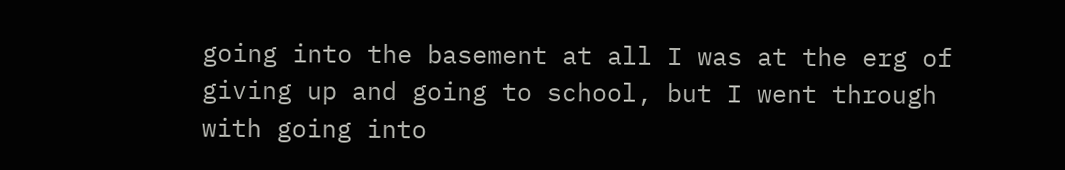going into the basement at all I was at the erg of giving up and going to school, but I went through with going into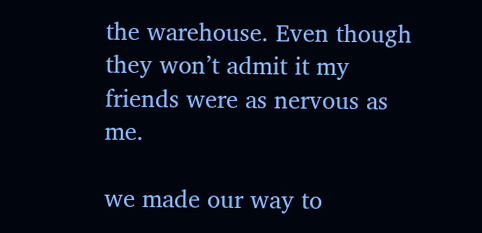the warehouse. Even though they won’t admit it my friends were as nervous as me.

we made our way to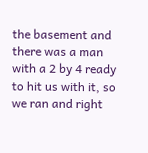the basement and there was a man with a 2 by 4 ready to hit us with it, so we ran and right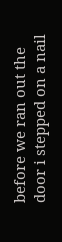before we ran out the door i stepped on a nail